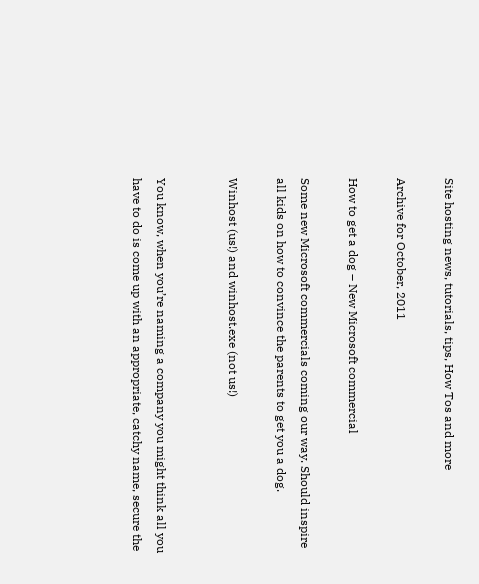Site hosting news, tutorials, tips, How Tos and more

Archive for October, 2011

How to get a dog – New Microsoft commercial

Some new Microsoft commercials coming our way. Should inspire all kids on how to convince the parents to get you a dog.

Winhost (us!) and winhost.exe (not us!)


You know, when you’re naming a company you might think all you have to do is come up with an appropriate, catchy name, secure the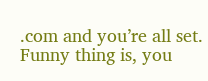.com and you’re all set. Funny thing is, you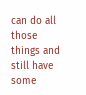can do all those things and still have some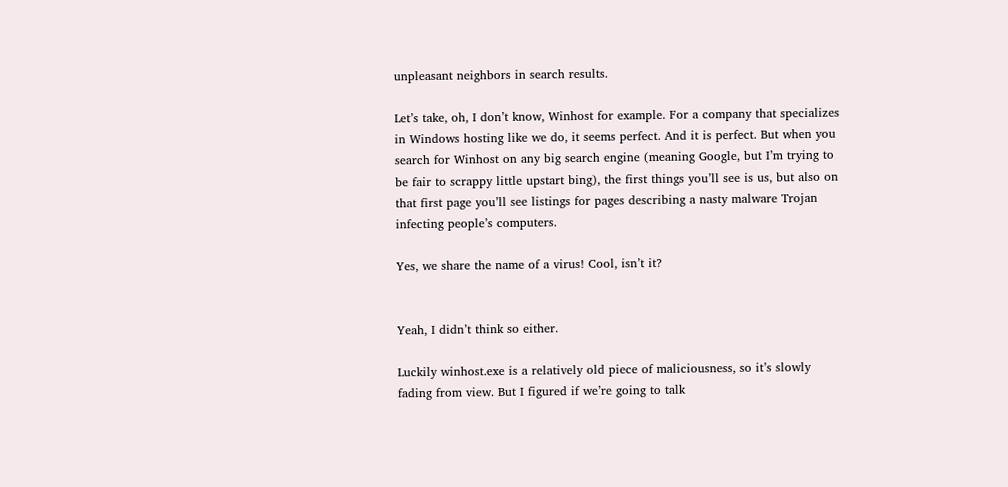unpleasant neighbors in search results.

Let’s take, oh, I don’t know, Winhost for example. For a company that specializes in Windows hosting like we do, it seems perfect. And it is perfect. But when you search for Winhost on any big search engine (meaning Google, but I’m trying to be fair to scrappy little upstart bing), the first things you’ll see is us, but also on that first page you’ll see listings for pages describing a nasty malware Trojan infecting people’s computers.

Yes, we share the name of a virus! Cool, isn’t it?


Yeah, I didn’t think so either.

Luckily winhost.exe is a relatively old piece of maliciousness, so it’s slowly fading from view. But I figured if we’re going to talk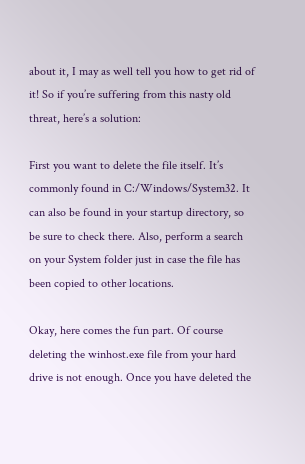about it, I may as well tell you how to get rid of it! So if you’re suffering from this nasty old threat, here’s a solution:

First you want to delete the file itself. It’s commonly found in C:/Windows/System32. It can also be found in your startup directory, so be sure to check there. Also, perform a search on your System folder just in case the file has been copied to other locations.

Okay, here comes the fun part. Of course deleting the winhost.exe file from your hard drive is not enough. Once you have deleted the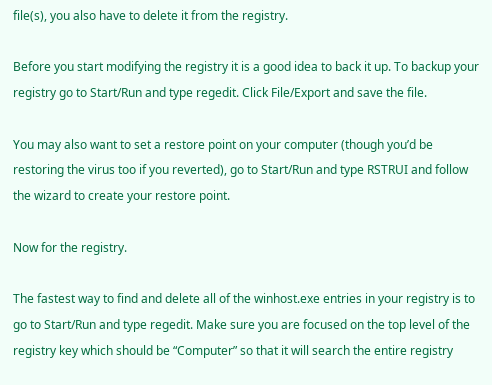file(s), you also have to delete it from the registry.

Before you start modifying the registry it is a good idea to back it up. To backup your registry go to Start/Run and type regedit. Click File/Export and save the file.

You may also want to set a restore point on your computer (though you’d be restoring the virus too if you reverted), go to Start/Run and type RSTRUI and follow the wizard to create your restore point.

Now for the registry.

The fastest way to find and delete all of the winhost.exe entries in your registry is to go to Start/Run and type regedit. Make sure you are focused on the top level of the registry key which should be “Computer” so that it will search the entire registry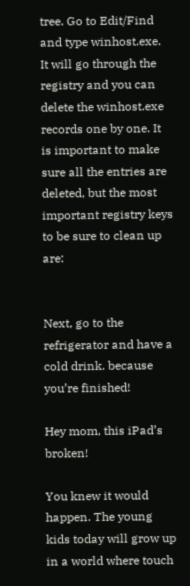tree. Go to Edit/Find and type winhost.exe. It will go through the registry and you can delete the winhost.exe records one by one. It is important to make sure all the entries are deleted, but the most important registry keys to be sure to clean up are:


Next, go to the refrigerator and have a cold drink. because you’re finished!

Hey mom, this iPad’s broken!

You knew it would happen. The young kids today will grow up in a world where touch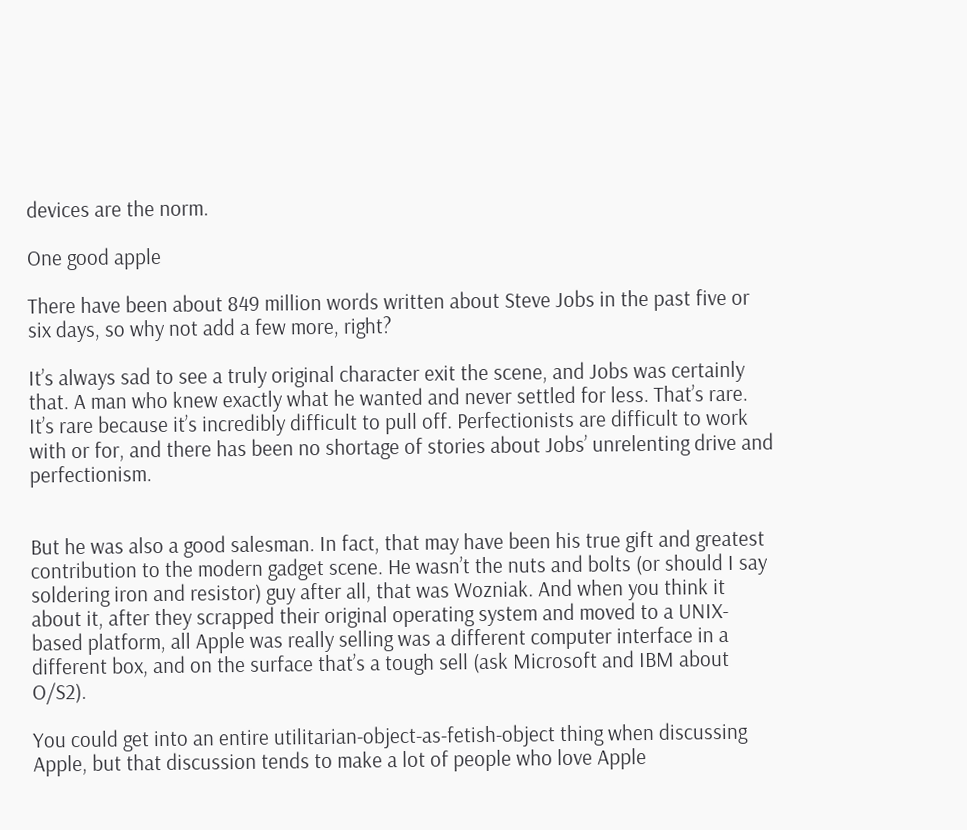devices are the norm.

One good apple

There have been about 849 million words written about Steve Jobs in the past five or six days, so why not add a few more, right?

It’s always sad to see a truly original character exit the scene, and Jobs was certainly that. A man who knew exactly what he wanted and never settled for less. That’s rare. It’s rare because it’s incredibly difficult to pull off. Perfectionists are difficult to work with or for, and there has been no shortage of stories about Jobs’ unrelenting drive and perfectionism.


But he was also a good salesman. In fact, that may have been his true gift and greatest contribution to the modern gadget scene. He wasn’t the nuts and bolts (or should I say soldering iron and resistor) guy after all, that was Wozniak. And when you think it about it, after they scrapped their original operating system and moved to a UNIX-based platform, all Apple was really selling was a different computer interface in a different box, and on the surface that’s a tough sell (ask Microsoft and IBM about O/S2).

You could get into an entire utilitarian-object-as-fetish-object thing when discussing Apple, but that discussion tends to make a lot of people who love Apple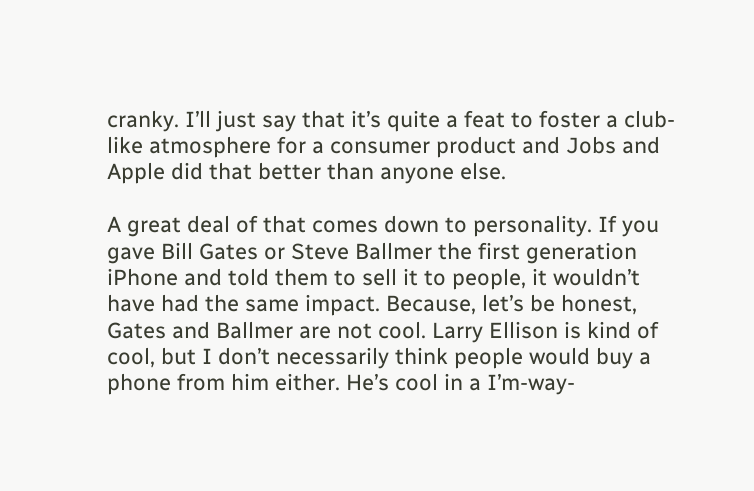cranky. I’ll just say that it’s quite a feat to foster a club-like atmosphere for a consumer product and Jobs and Apple did that better than anyone else.

A great deal of that comes down to personality. If you gave Bill Gates or Steve Ballmer the first generation iPhone and told them to sell it to people, it wouldn’t have had the same impact. Because, let’s be honest, Gates and Ballmer are not cool. Larry Ellison is kind of cool, but I don’t necessarily think people would buy a phone from him either. He’s cool in a I’m-way-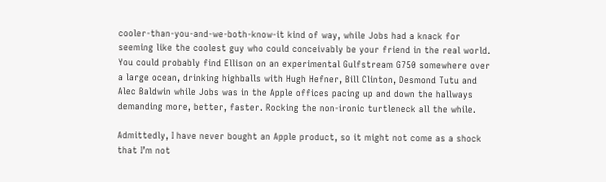cooler-than-you-and-we-both-know-it kind of way, while Jobs had a knack for seeming like the coolest guy who could conceivably be your friend in the real world. You could probably find Ellison on an experimental Gulfstream G750 somewhere over a large ocean, drinking highballs with Hugh Hefner, Bill Clinton, Desmond Tutu and Alec Baldwin while Jobs was in the Apple offices pacing up and down the hallways demanding more, better, faster. Rocking the non-ironic turtleneck all the while.

Admittedly, I have never bought an Apple product, so it might not come as a shock that I’m not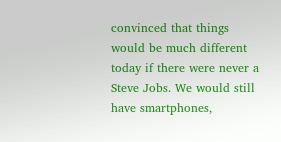convinced that things would be much different today if there were never a Steve Jobs. We would still have smartphones,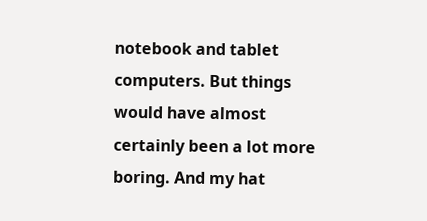notebook and tablet computers. But things would have almost certainly been a lot more boring. And my hat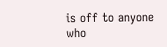is off to anyone who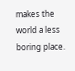makes the world a less boring place.